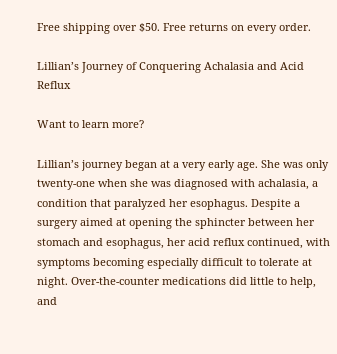Free shipping over $50. Free returns on every order.

Lillian’s Journey of Conquering Achalasia and Acid Reflux

Want to learn more?

Lillian’s journey began at a very early age. She was only twenty-one when she was diagnosed with achalasia, a condition that paralyzed her esophagus. Despite a surgery aimed at opening the sphincter between her stomach and esophagus, her acid reflux continued, with symptoms becoming especially difficult to tolerate at night. Over-the-counter medications did little to help, and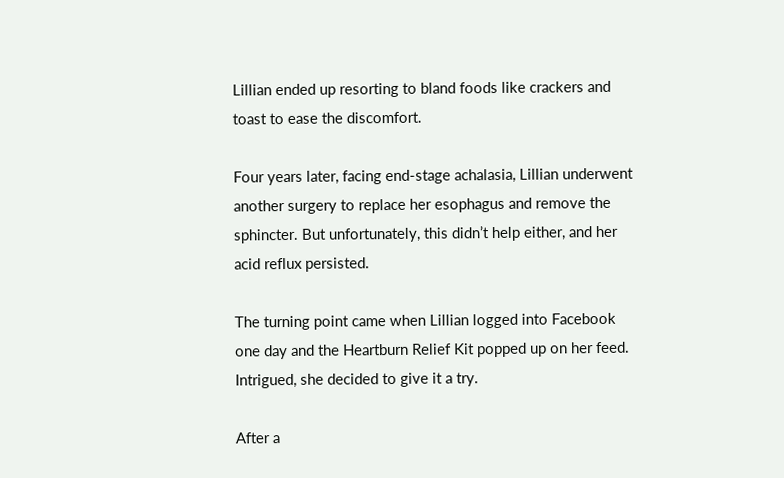Lillian ended up resorting to bland foods like crackers and toast to ease the discomfort.

Four years later, facing end-stage achalasia, Lillian underwent another surgery to replace her esophagus and remove the sphincter. But unfortunately, this didn’t help either, and her acid reflux persisted.

The turning point came when Lillian logged into Facebook one day and the Heartburn Relief Kit popped up on her feed. Intrigued, she decided to give it a try.

After a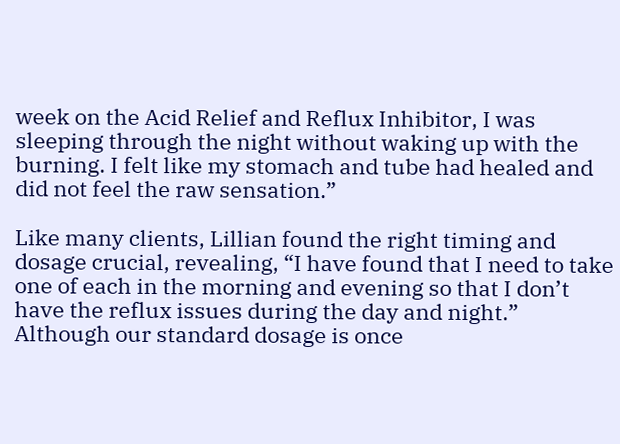week on the Acid Relief and Reflux Inhibitor, I was sleeping through the night without waking up with the burning. I felt like my stomach and tube had healed and did not feel the raw sensation.”

Like many clients, Lillian found the right timing and dosage crucial, revealing, “I have found that I need to take one of each in the morning and evening so that I don’t have the reflux issues during the day and night.” Although our standard dosage is once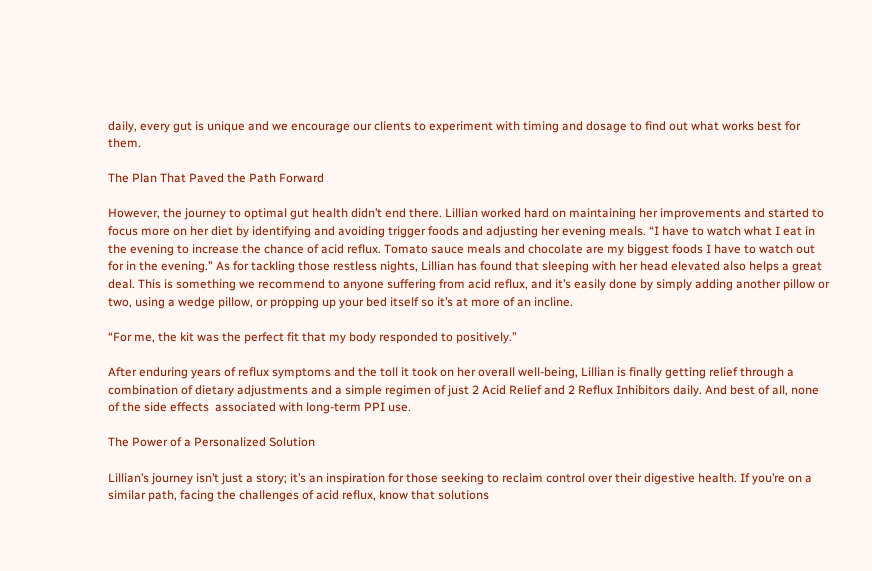daily, every gut is unique and we encourage our clients to experiment with timing and dosage to find out what works best for them.

The Plan That Paved the Path Forward

However, the journey to optimal gut health didn’t end there. Lillian worked hard on maintaining her improvements and started to focus more on her diet by identifying and avoiding trigger foods and adjusting her evening meals. “I have to watch what I eat in the evening to increase the chance of acid reflux. Tomato sauce meals and chocolate are my biggest foods I have to watch out for in the evening.” As for tackling those restless nights, Lillian has found that sleeping with her head elevated also helps a great deal. This is something we recommend to anyone suffering from acid reflux, and it’s easily done by simply adding another pillow or two, using a wedge pillow, or propping up your bed itself so it’s at more of an incline.

“For me, the kit was the perfect fit that my body responded to positively.”

After enduring years of reflux symptoms and the toll it took on her overall well-being, Lillian is finally getting relief through a combination of dietary adjustments and a simple regimen of just 2 Acid Relief and 2 Reflux Inhibitors daily. And best of all, none of the side effects  associated with long-term PPI use.

The Power of a Personalized Solution

Lillian’s journey isn’t just a story; it’s an inspiration for those seeking to reclaim control over their digestive health. If you’re on a similar path, facing the challenges of acid reflux, know that solutions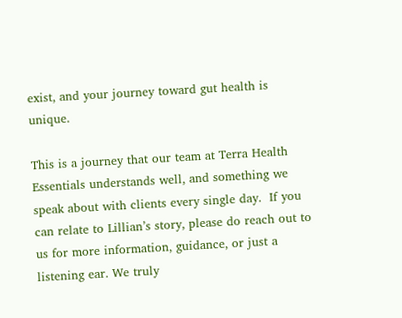exist, and your journey toward gut health is unique.

This is a journey that our team at Terra Health Essentials understands well, and something we speak about with clients every single day.  If you can relate to Lillian’s story, please do reach out to us for more information, guidance, or just a listening ear. We truly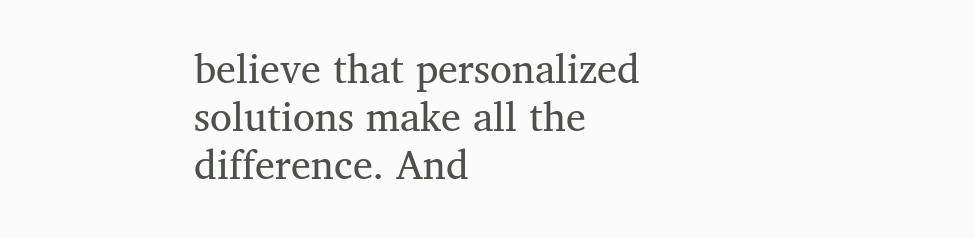believe that personalized solutions make all the difference. And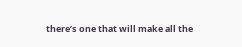there’s one that will make all the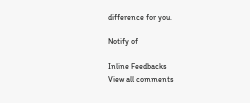difference for you.

Notify of

Inline Feedbacks
View all comments